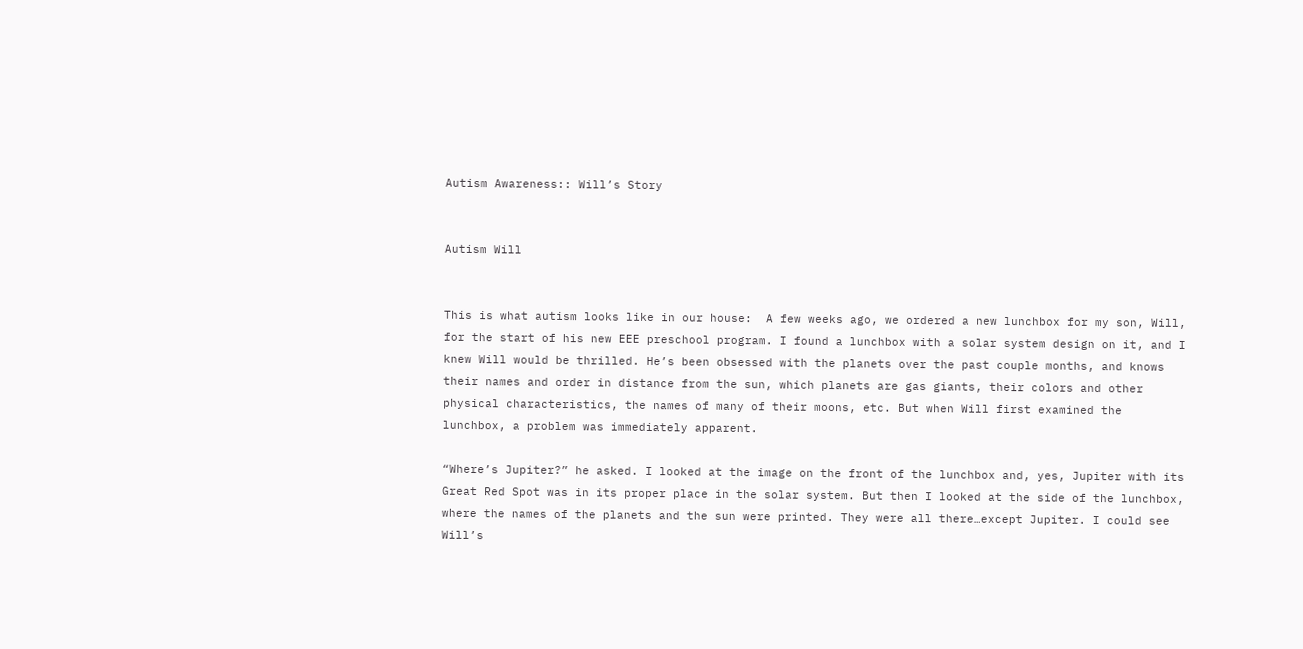Autism Awareness:: Will’s Story


Autism Will


This is what autism looks like in our house:  A few weeks ago, we ordered a new lunchbox for my son, Will, for the start of his new EEE preschool program. I found a lunchbox with a solar system design on it, and I knew Will would be thrilled. He’s been obsessed with the planets over the past couple months, and knows their names and order in distance from the sun, which planets are gas giants, their colors and other physical characteristics, the names of many of their moons, etc. But when Will first examined the lunchbox, a problem was immediately apparent.

“Where’s Jupiter?” he asked. I looked at the image on the front of the lunchbox and, yes, Jupiter with its Great Red Spot was in its proper place in the solar system. But then I looked at the side of the lunchbox, where the names of the planets and the sun were printed. They were all there…except Jupiter. I could see Will’s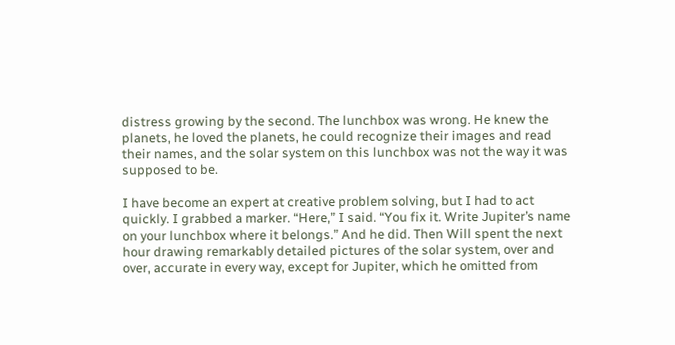distress growing by the second. The lunchbox was wrong. He knew the planets, he loved the planets, he could recognize their images and read their names, and the solar system on this lunchbox was not the way it was supposed to be.

I have become an expert at creative problem solving, but I had to act quickly. I grabbed a marker. “Here,” I said. “You fix it. Write Jupiter’s name on your lunchbox where it belongs.” And he did. Then Will spent the next hour drawing remarkably detailed pictures of the solar system, over and over, accurate in every way, except for Jupiter, which he omitted from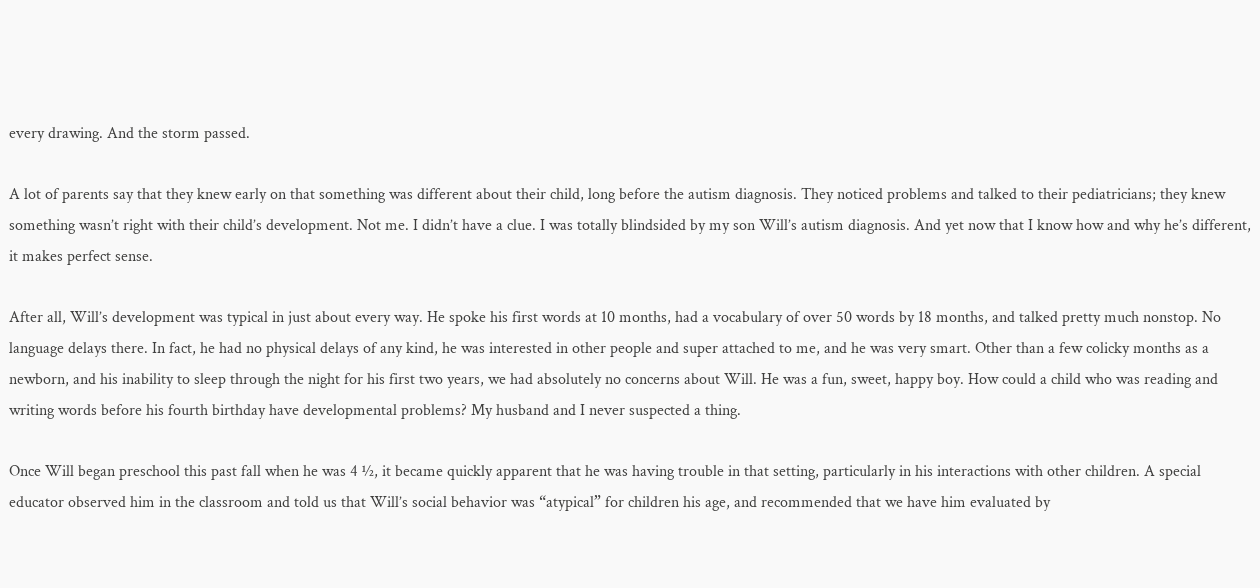every drawing. And the storm passed.

A lot of parents say that they knew early on that something was different about their child, long before the autism diagnosis. They noticed problems and talked to their pediatricians; they knew something wasn’t right with their child’s development. Not me. I didn’t have a clue. I was totally blindsided by my son Will’s autism diagnosis. And yet now that I know how and why he’s different, it makes perfect sense.

After all, Will’s development was typical in just about every way. He spoke his first words at 10 months, had a vocabulary of over 50 words by 18 months, and talked pretty much nonstop. No language delays there. In fact, he had no physical delays of any kind, he was interested in other people and super attached to me, and he was very smart. Other than a few colicky months as a newborn, and his inability to sleep through the night for his first two years, we had absolutely no concerns about Will. He was a fun, sweet, happy boy. How could a child who was reading and writing words before his fourth birthday have developmental problems? My husband and I never suspected a thing.

Once Will began preschool this past fall when he was 4 ½, it became quickly apparent that he was having trouble in that setting, particularly in his interactions with other children. A special educator observed him in the classroom and told us that Will’s social behavior was “atypical” for children his age, and recommended that we have him evaluated by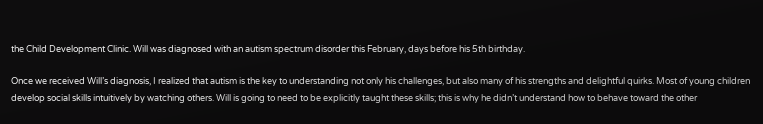the Child Development Clinic. Will was diagnosed with an autism spectrum disorder this February, days before his 5th birthday.

Once we received Will’s diagnosis, I realized that autism is the key to understanding not only his challenges, but also many of his strengths and delightful quirks. Most of young children develop social skills intuitively by watching others. Will is going to need to be explicitly taught these skills; this is why he didn’t understand how to behave toward the other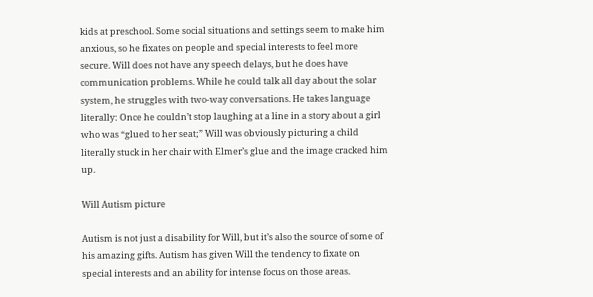kids at preschool. Some social situations and settings seem to make him anxious, so he fixates on people and special interests to feel more secure. Will does not have any speech delays, but he does have communication problems. While he could talk all day about the solar system, he struggles with two-way conversations. He takes language literally: Once he couldn’t stop laughing at a line in a story about a girl who was “glued to her seat;” Will was obviously picturing a child literally stuck in her chair with Elmer’s glue and the image cracked him up.

Will Autism picture

Autism is not just a disability for Will, but it’s also the source of some of his amazing gifts. Autism has given Will the tendency to fixate on special interests and an ability for intense focus on those areas.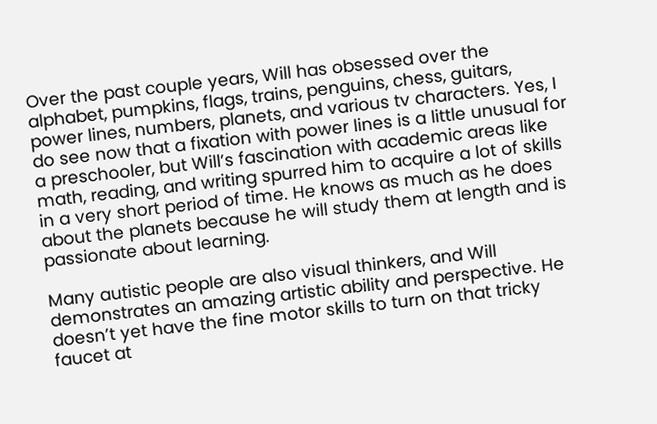Over the past couple years, Will has obsessed over the alphabet, pumpkins, flags, trains, penguins, chess, guitars, power lines, numbers, planets, and various tv characters. Yes, I do see now that a fixation with power lines is a little unusual for a preschooler, but Will’s fascination with academic areas like math, reading, and writing spurred him to acquire a lot of skills in a very short period of time. He knows as much as he does about the planets because he will study them at length and is passionate about learning.

Many autistic people are also visual thinkers, and Will demonstrates an amazing artistic ability and perspective. He doesn’t yet have the fine motor skills to turn on that tricky faucet at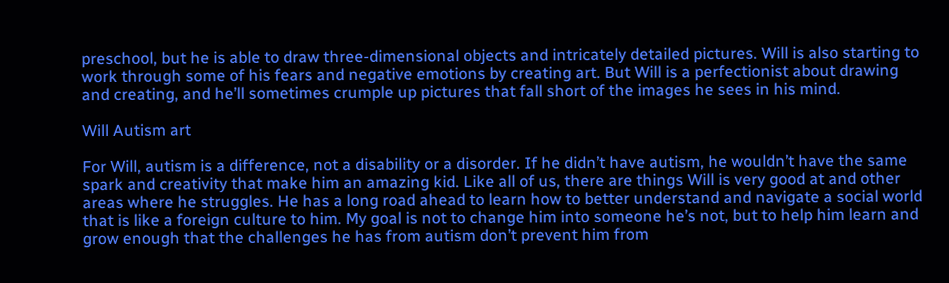preschool, but he is able to draw three-dimensional objects and intricately detailed pictures. Will is also starting to work through some of his fears and negative emotions by creating art. But Will is a perfectionist about drawing and creating, and he’ll sometimes crumple up pictures that fall short of the images he sees in his mind.

Will Autism art

For Will, autism is a difference, not a disability or a disorder. If he didn’t have autism, he wouldn’t have the same spark and creativity that make him an amazing kid. Like all of us, there are things Will is very good at and other areas where he struggles. He has a long road ahead to learn how to better understand and navigate a social world that is like a foreign culture to him. My goal is not to change him into someone he’s not, but to help him learn and grow enough that the challenges he has from autism don’t prevent him from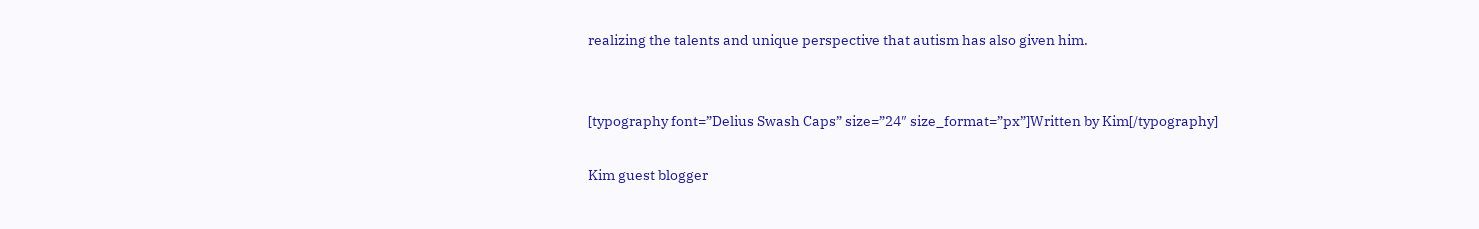realizing the talents and unique perspective that autism has also given him.


[typography font=”Delius Swash Caps” size=”24″ size_format=”px”]Written by Kim[/typography]

Kim guest blogger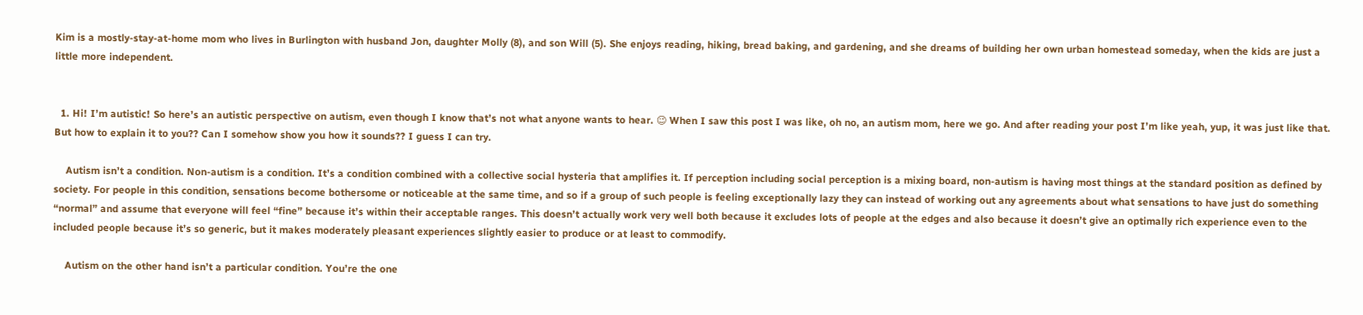Kim is a mostly-stay-at-home mom who lives in Burlington with husband Jon, daughter Molly (8), and son Will (5). She enjoys reading, hiking, bread baking, and gardening, and she dreams of building her own urban homestead someday, when the kids are just a little more independent.


  1. Hi! I’m autistic! So here’s an autistic perspective on autism, even though I know that’s not what anyone wants to hear. 😉 When I saw this post I was like, oh no, an autism mom, here we go. And after reading your post I’m like yeah, yup, it was just like that. But how to explain it to you?? Can I somehow show you how it sounds?? I guess I can try.

    Autism isn’t a condition. Non-autism is a condition. It’s a condition combined with a collective social hysteria that amplifies it. If perception including social perception is a mixing board, non-autism is having most things at the standard position as defined by society. For people in this condition, sensations become bothersome or noticeable at the same time, and so if a group of such people is feeling exceptionally lazy they can instead of working out any agreements about what sensations to have just do something “normal” and assume that everyone will feel “fine” because it’s within their acceptable ranges. This doesn’t actually work very well both because it excludes lots of people at the edges and also because it doesn’t give an optimally rich experience even to the included people because it’s so generic, but it makes moderately pleasant experiences slightly easier to produce or at least to commodify.

    Autism on the other hand isn’t a particular condition. You’re the one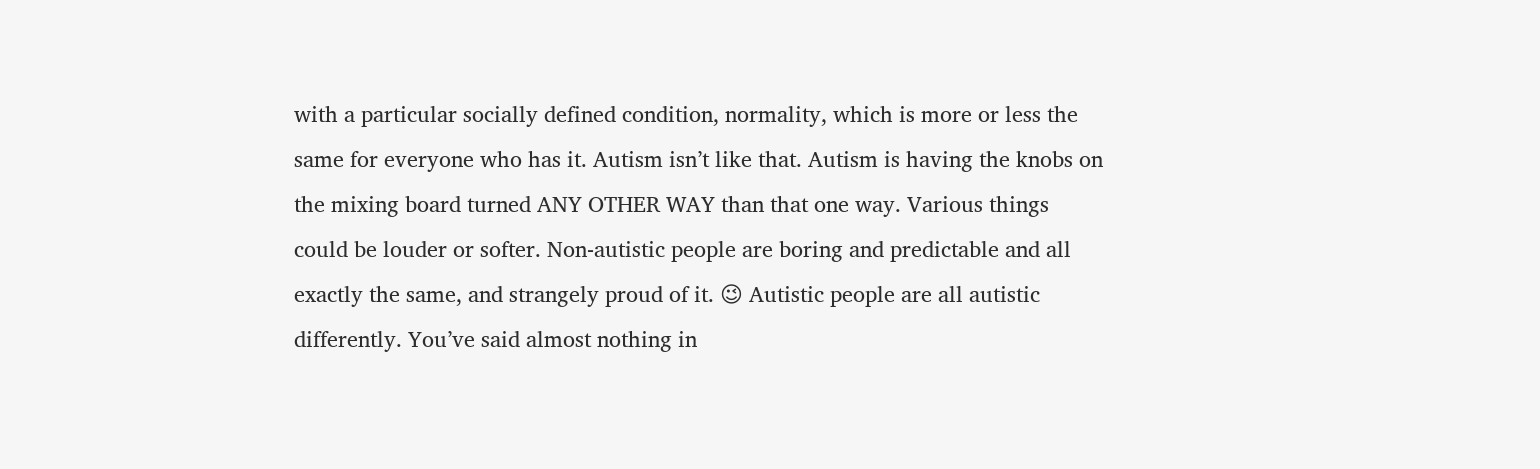with a particular socially defined condition, normality, which is more or less the same for everyone who has it. Autism isn’t like that. Autism is having the knobs on the mixing board turned ANY OTHER WAY than that one way. Various things could be louder or softer. Non-autistic people are boring and predictable and all exactly the same, and strangely proud of it. 😉 Autistic people are all autistic differently. You’ve said almost nothing in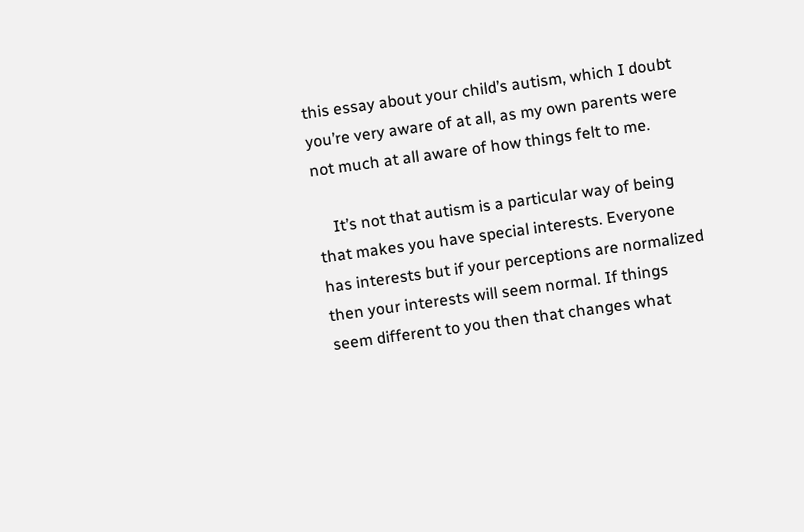this essay about your child’s autism, which I doubt you’re very aware of at all, as my own parents were not much at all aware of how things felt to me.

    It’s not that autism is a particular way of being that makes you have special interests. Everyone has interests but if your perceptions are normalized then your interests will seem normal. If things seem different to you then that changes what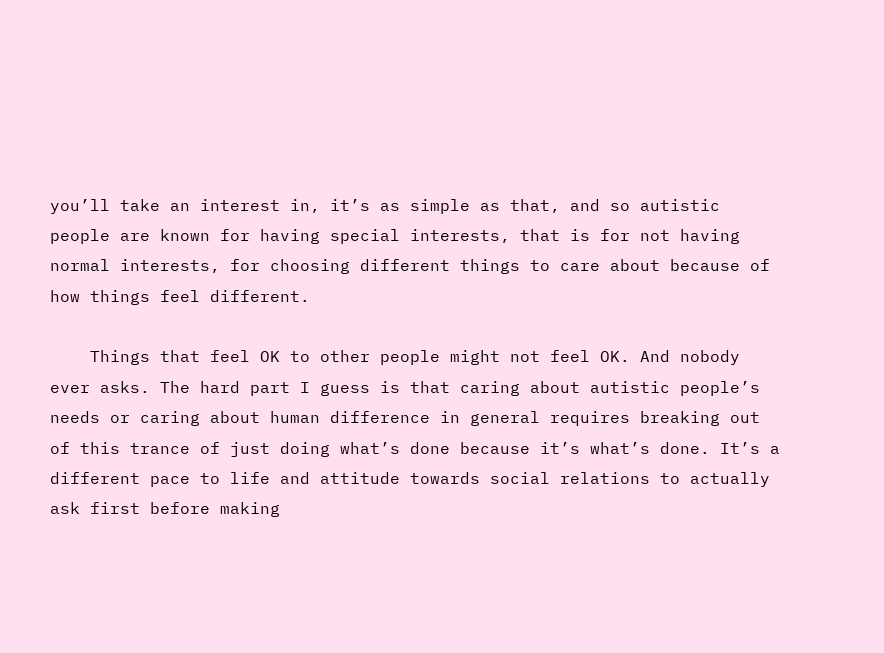you’ll take an interest in, it’s as simple as that, and so autistic people are known for having special interests, that is for not having normal interests, for choosing different things to care about because of how things feel different.

    Things that feel OK to other people might not feel OK. And nobody ever asks. The hard part I guess is that caring about autistic people’s needs or caring about human difference in general requires breaking out of this trance of just doing what’s done because it’s what’s done. It’s a different pace to life and attitude towards social relations to actually ask first before making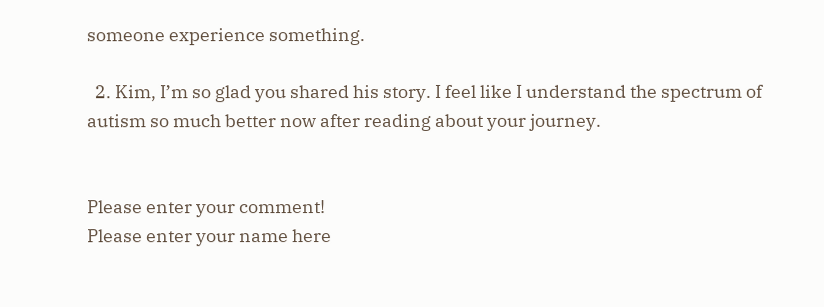someone experience something.

  2. Kim, I’m so glad you shared his story. I feel like I understand the spectrum of autism so much better now after reading about your journey.


Please enter your comment!
Please enter your name here